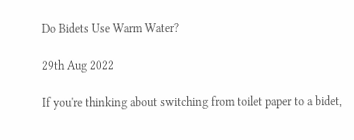Do Bidets Use Warm Water?

29th Aug 2022

If you're thinking about switching from toilet paper to a bidet,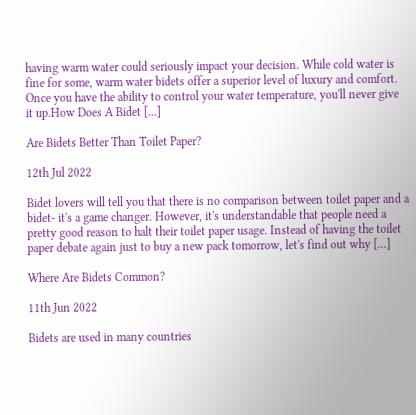having warm water could seriously impact your decision. While cold water is fine for some, warm water bidets offer a superior level of luxury and comfort. Once you have the ability to control your water temperature, you'll never give it up.How Does A Bidet [...]

Are Bidets Better Than Toilet Paper?

12th Jul 2022

Bidet lovers will tell you that there is no comparison between toilet paper and a bidet- it's a game changer. However, it's understandable that people need a pretty good reason to halt their toilet paper usage. Instead of having the toilet paper debate again just to buy a new pack tomorrow, let's find out why [...]

Where Are Bidets Common?

11th Jun 2022

Bidets are used in many countries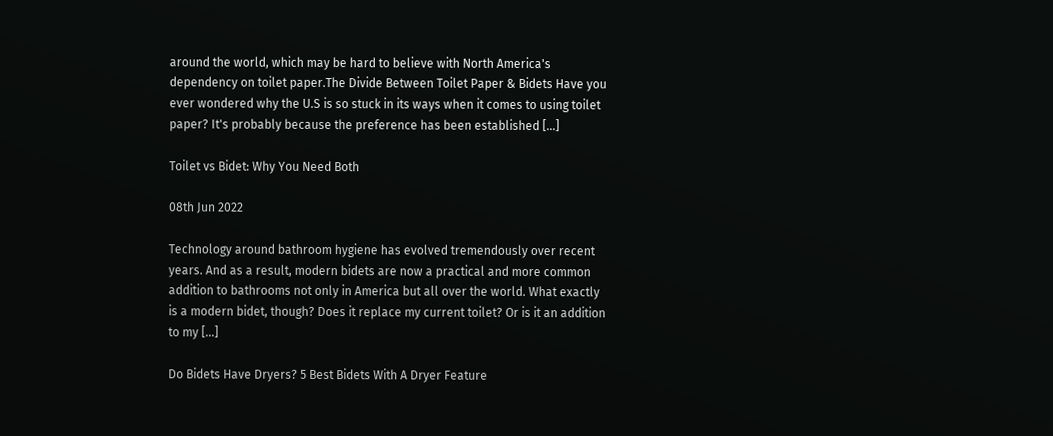around the world, which may be hard to believe with North America's dependency on toilet paper.The Divide Between Toilet Paper & Bidets Have you ever wondered why the U.S is so stuck in its ways when it comes to using toilet paper? It's probably because the preference has been established [...]

Toilet vs Bidet: Why You Need Both

08th Jun 2022

Technology around bathroom hygiene has evolved tremendously over recent years. And as a result, modern bidets are now a practical and more common addition to bathrooms not only in America but all over the world. What exactly is a modern bidet, though? Does it replace my current toilet? Or is it an addition to my [...]

Do Bidets Have Dryers? 5 Best Bidets With A Dryer Feature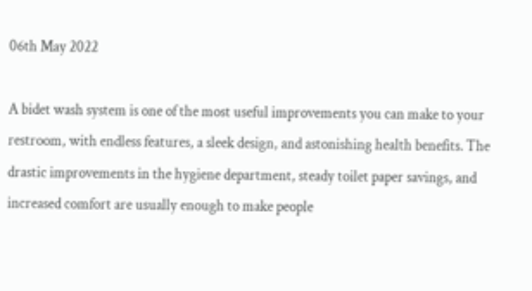06th May 2022

A bidet wash system is one of the most useful improvements you can make to your restroom, with endless features, a sleek design, and astonishing health benefits. The drastic improvements in the hygiene department, steady toilet paper savings, and increased comfort are usually enough to make people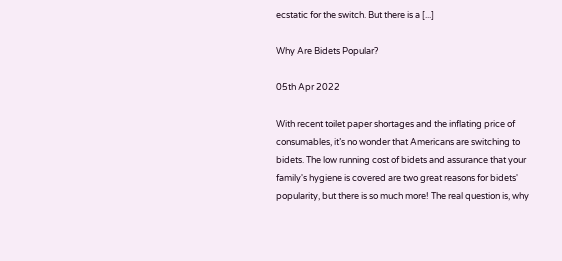ecstatic for the switch. But there is a [...]

Why Are Bidets Popular?

05th Apr 2022

With recent toilet paper shortages and the inflating price of consumables, it’s no wonder that Americans are switching to bidets. The low running cost of bidets and assurance that your family's hygiene is covered are two great reasons for bidets' popularity, but there is so much more! The real question is, why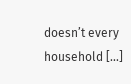doesn’t every household [...]